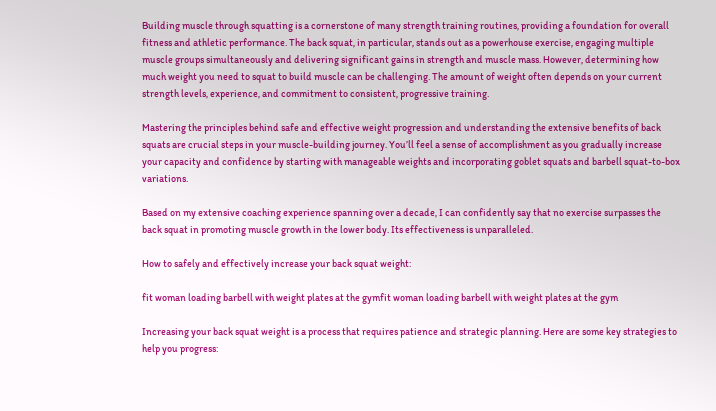Building muscle through squatting is a cornerstone of many strength training routines, providing a foundation for overall fitness and athletic performance. The back squat, in particular, stands out as a powerhouse exercise, engaging multiple muscle groups simultaneously and delivering significant gains in strength and muscle mass. However, determining how much weight you need to squat to build muscle can be challenging. The amount of weight often depends on your current strength levels, experience, and commitment to consistent, progressive training.

Mastering the principles behind safe and effective weight progression and understanding the extensive benefits of back squats are crucial steps in your muscle-building journey. You’ll feel a sense of accomplishment as you gradually increase your capacity and confidence by starting with manageable weights and incorporating goblet squats and barbell squat-to-box variations.

Based on my extensive coaching experience spanning over a decade, I can confidently say that no exercise surpasses the back squat in promoting muscle growth in the lower body. Its effectiveness is unparalleled.

How to safely and effectively increase your back squat weight:

fit woman loading barbell with weight plates at the gymfit woman loading barbell with weight plates at the gym

Increasing your back squat weight is a process that requires patience and strategic planning. Here are some key strategies to help you progress: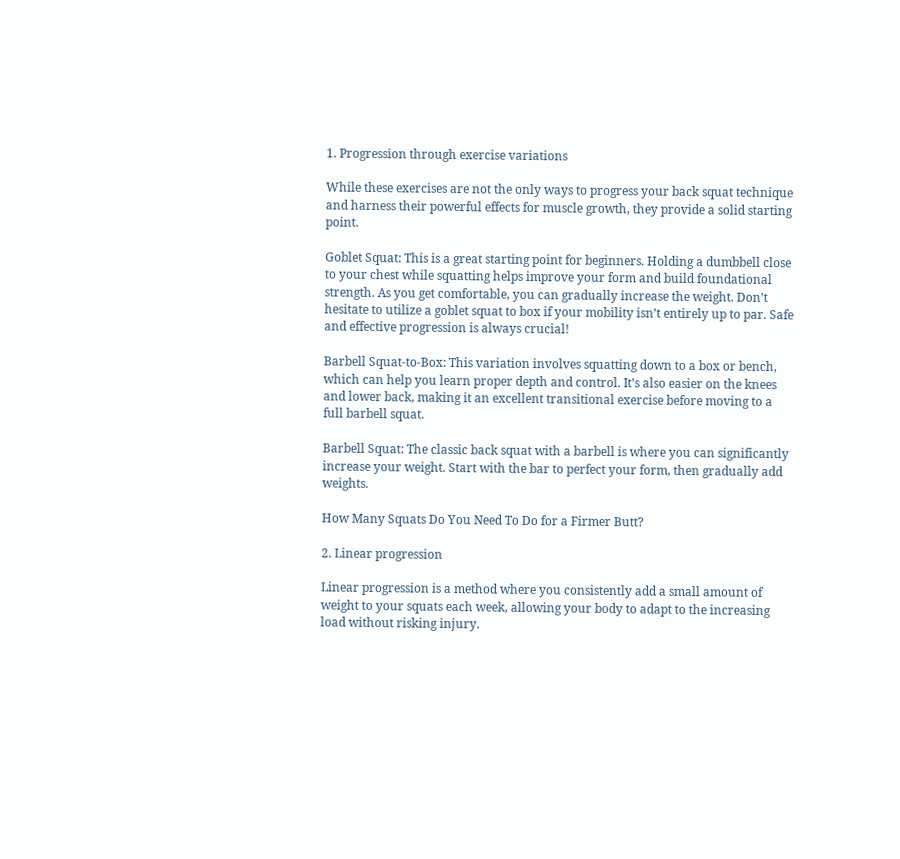1. Progression through exercise variations

While these exercises are not the only ways to progress your back squat technique and harness their powerful effects for muscle growth, they provide a solid starting point.

Goblet Squat: This is a great starting point for beginners. Holding a dumbbell close to your chest while squatting helps improve your form and build foundational strength. As you get comfortable, you can gradually increase the weight. Don’t hesitate to utilize a goblet squat to box if your mobility isn’t entirely up to par. Safe and effective progression is always crucial!

Barbell Squat-to-Box: This variation involves squatting down to a box or bench, which can help you learn proper depth and control. It’s also easier on the knees and lower back, making it an excellent transitional exercise before moving to a full barbell squat.

Barbell Squat: The classic back squat with a barbell is where you can significantly increase your weight. Start with the bar to perfect your form, then gradually add weights.

How Many Squats Do You Need To Do for a Firmer Butt?

2. Linear progression

Linear progression is a method where you consistently add a small amount of weight to your squats each week, allowing your body to adapt to the increasing load without risking injury.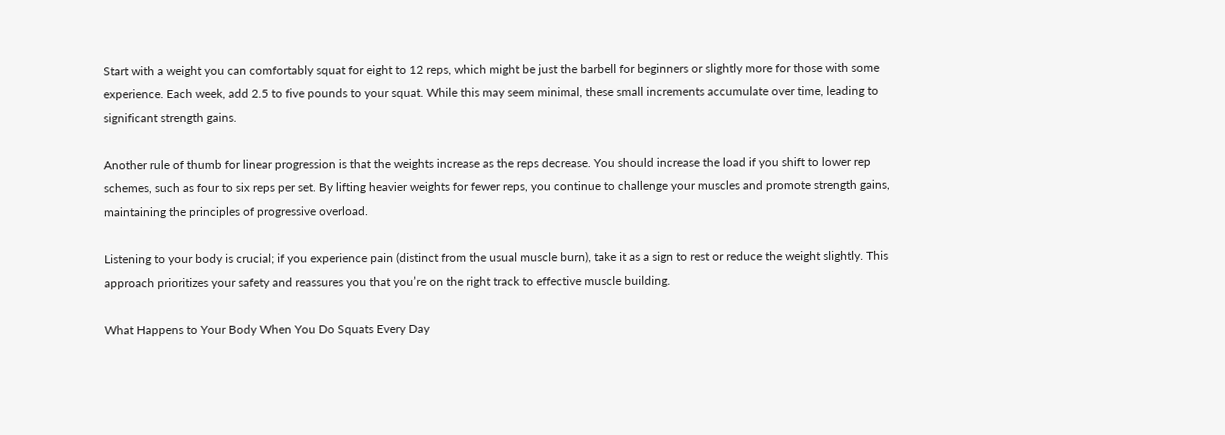Start with a weight you can comfortably squat for eight to 12 reps, which might be just the barbell for beginners or slightly more for those with some experience. Each week, add 2.5 to five pounds to your squat. While this may seem minimal, these small increments accumulate over time, leading to significant strength gains.

Another rule of thumb for linear progression is that the weights increase as the reps decrease. You should increase the load if you shift to lower rep schemes, such as four to six reps per set. By lifting heavier weights for fewer reps, you continue to challenge your muscles and promote strength gains, maintaining the principles of progressive overload.

Listening to your body is crucial; if you experience pain (distinct from the usual muscle burn), take it as a sign to rest or reduce the weight slightly. This approach prioritizes your safety and reassures you that you’re on the right track to effective muscle building.

What Happens to Your Body When You Do Squats Every Day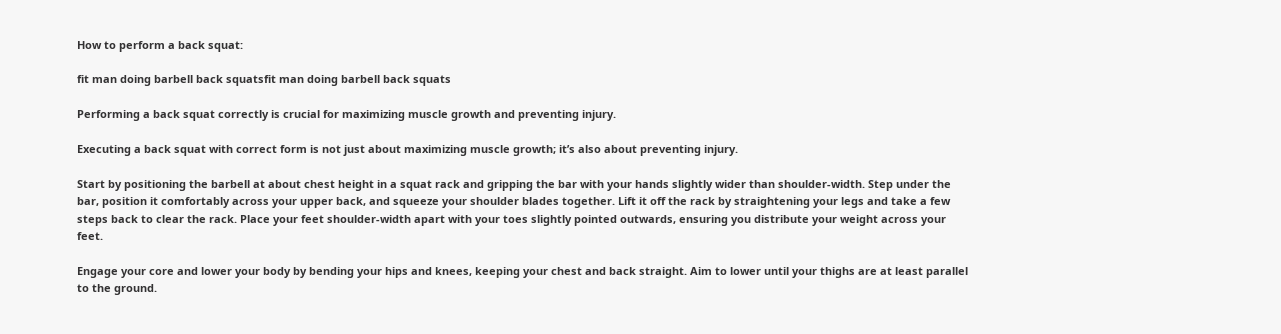How to perform a back squat:

fit man doing barbell back squatsfit man doing barbell back squats

Performing a back squat correctly is crucial for maximizing muscle growth and preventing injury.

Executing a back squat with correct form is not just about maximizing muscle growth; it’s also about preventing injury.

Start by positioning the barbell at about chest height in a squat rack and gripping the bar with your hands slightly wider than shoulder-width. Step under the bar, position it comfortably across your upper back, and squeeze your shoulder blades together. Lift it off the rack by straightening your legs and take a few steps back to clear the rack. Place your feet shoulder-width apart with your toes slightly pointed outwards, ensuring you distribute your weight across your feet.

Engage your core and lower your body by bending your hips and knees, keeping your chest and back straight. Aim to lower until your thighs are at least parallel to the ground.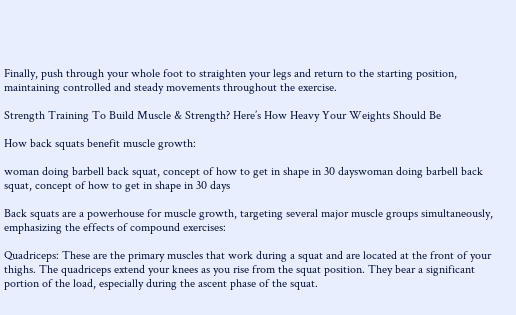Finally, push through your whole foot to straighten your legs and return to the starting position, maintaining controlled and steady movements throughout the exercise.

Strength Training To Build Muscle & Strength? Here’s How Heavy Your Weights Should Be

How back squats benefit muscle growth:

woman doing barbell back squat, concept of how to get in shape in 30 dayswoman doing barbell back squat, concept of how to get in shape in 30 days

Back squats are a powerhouse for muscle growth, targeting several major muscle groups simultaneously, emphasizing the effects of compound exercises:

Quadriceps: These are the primary muscles that work during a squat and are located at the front of your thighs. The quadriceps extend your knees as you rise from the squat position. They bear a significant portion of the load, especially during the ascent phase of the squat.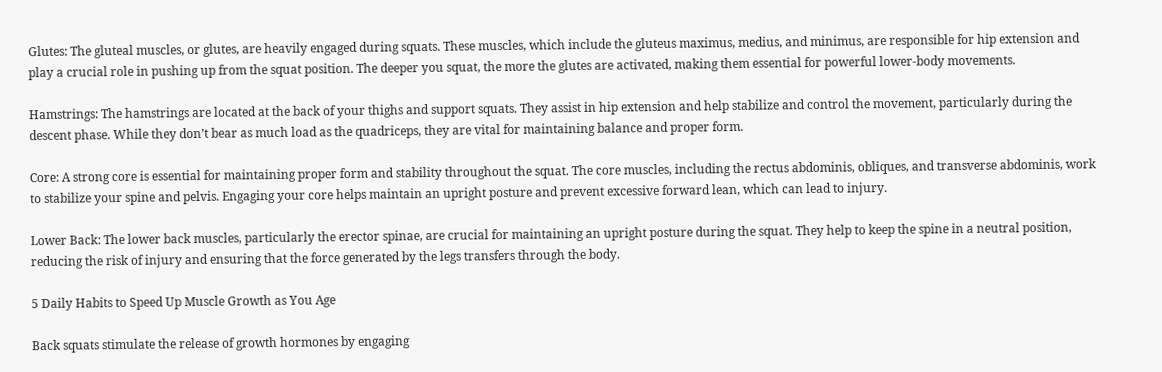Glutes: The gluteal muscles, or glutes, are heavily engaged during squats. These muscles, which include the gluteus maximus, medius, and minimus, are responsible for hip extension and play a crucial role in pushing up from the squat position. The deeper you squat, the more the glutes are activated, making them essential for powerful lower-body movements.

Hamstrings: The hamstrings are located at the back of your thighs and support squats. They assist in hip extension and help stabilize and control the movement, particularly during the descent phase. While they don’t bear as much load as the quadriceps, they are vital for maintaining balance and proper form.

Core: A strong core is essential for maintaining proper form and stability throughout the squat. The core muscles, including the rectus abdominis, obliques, and transverse abdominis, work to stabilize your spine and pelvis. Engaging your core helps maintain an upright posture and prevent excessive forward lean, which can lead to injury.

Lower Back: The lower back muscles, particularly the erector spinae, are crucial for maintaining an upright posture during the squat. They help to keep the spine in a neutral position, reducing the risk of injury and ensuring that the force generated by the legs transfers through the body.

5 Daily Habits to Speed Up Muscle Growth as You Age

Back squats stimulate the release of growth hormones by engaging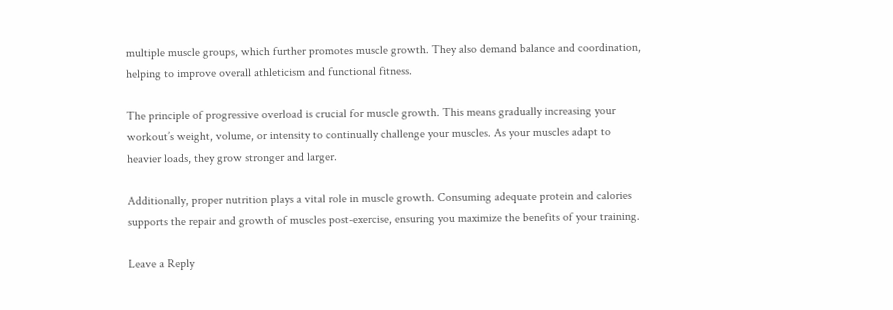multiple muscle groups, which further promotes muscle growth. They also demand balance and coordination, helping to improve overall athleticism and functional fitness.

The principle of progressive overload is crucial for muscle growth. This means gradually increasing your workout’s weight, volume, or intensity to continually challenge your muscles. As your muscles adapt to heavier loads, they grow stronger and larger.

Additionally, proper nutrition plays a vital role in muscle growth. Consuming adequate protein and calories supports the repair and growth of muscles post-exercise, ensuring you maximize the benefits of your training.

Leave a Reply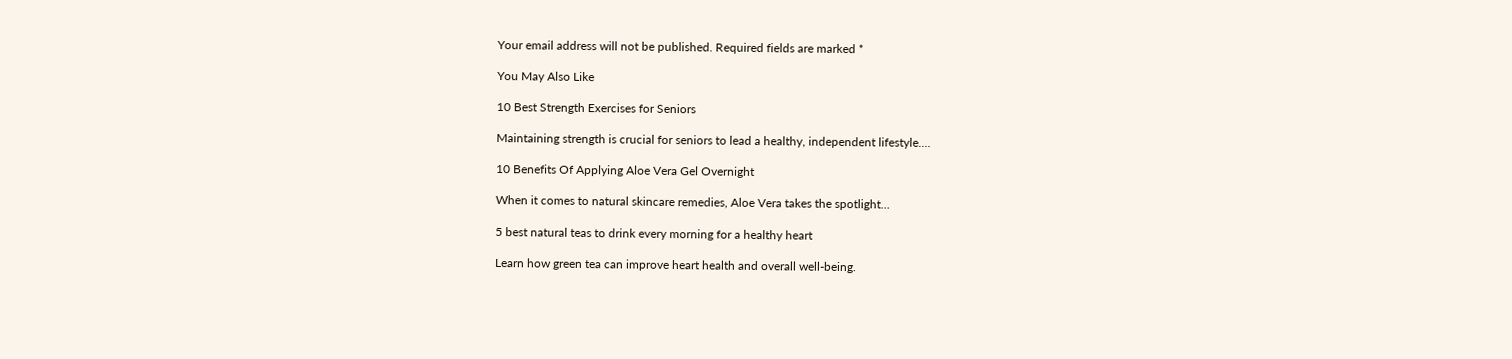Your email address will not be published. Required fields are marked *

You May Also Like

10 Best Strength Exercises for Seniors

Maintaining strength is crucial for seniors to lead a healthy, independent lifestyle.…

10 Benefits Of Applying Aloe Vera Gel Overnight

When it comes to natural skincare remedies, Aloe Vera takes the spotlight…

5 best natural teas to drink every morning for a healthy heart

Learn how green tea can improve heart health and overall well-being.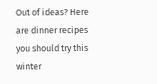Out of ideas? Here are dinner recipes you should try this winter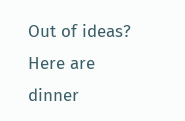Out of ideas? Here are dinner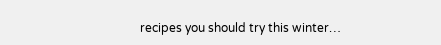recipes you should try this winter…